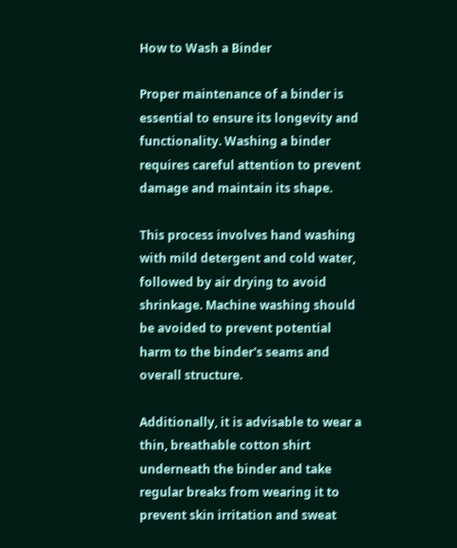How to Wash a Binder

Proper maintenance of a binder is essential to ensure its longevity and functionality. Washing a binder requires careful attention to prevent damage and maintain its shape.

This process involves hand washing with mild detergent and cold water, followed by air drying to avoid shrinkage. Machine washing should be avoided to prevent potential harm to the binder's seams and overall structure.

Additionally, it is advisable to wear a thin, breathable cotton shirt underneath the binder and take regular breaks from wearing it to prevent skin irritation and sweat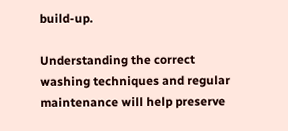build-up.

Understanding the correct washing techniques and regular maintenance will help preserve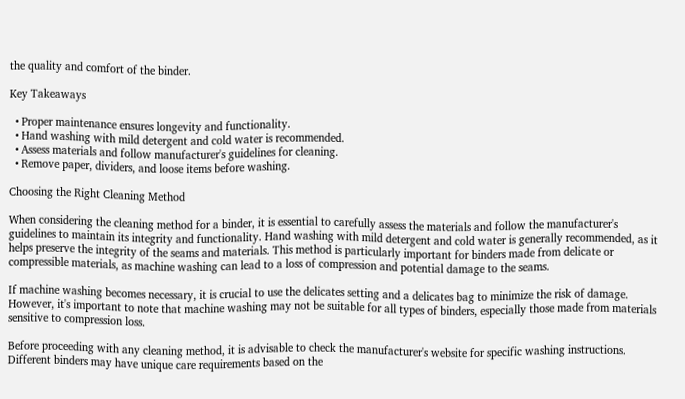the quality and comfort of the binder.

Key Takeaways

  • Proper maintenance ensures longevity and functionality.
  • Hand washing with mild detergent and cold water is recommended.
  • Assess materials and follow manufacturer's guidelines for cleaning.
  • Remove paper, dividers, and loose items before washing.

Choosing the Right Cleaning Method

When considering the cleaning method for a binder, it is essential to carefully assess the materials and follow the manufacturer's guidelines to maintain its integrity and functionality. Hand washing with mild detergent and cold water is generally recommended, as it helps preserve the integrity of the seams and materials. This method is particularly important for binders made from delicate or compressible materials, as machine washing can lead to a loss of compression and potential damage to the seams.

If machine washing becomes necessary, it is crucial to use the delicates setting and a delicates bag to minimize the risk of damage. However, it's important to note that machine washing may not be suitable for all types of binders, especially those made from materials sensitive to compression loss.

Before proceeding with any cleaning method, it is advisable to check the manufacturer's website for specific washing instructions. Different binders may have unique care requirements based on the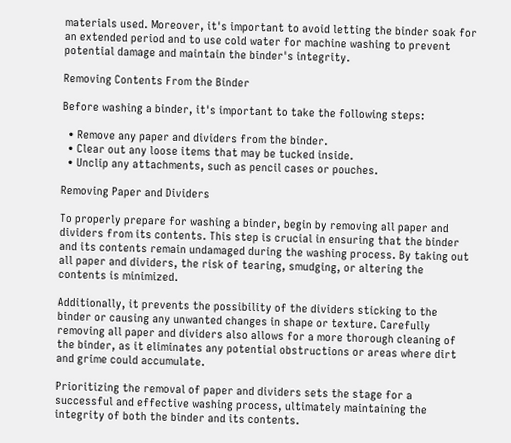materials used. Moreover, it's important to avoid letting the binder soak for an extended period and to use cold water for machine washing to prevent potential damage and maintain the binder's integrity.

Removing Contents From the Binder

Before washing a binder, it's important to take the following steps:

  • Remove any paper and dividers from the binder.
  • Clear out any loose items that may be tucked inside.
  • Unclip any attachments, such as pencil cases or pouches.

Removing Paper and Dividers

To properly prepare for washing a binder, begin by removing all paper and dividers from its contents. This step is crucial in ensuring that the binder and its contents remain undamaged during the washing process. By taking out all paper and dividers, the risk of tearing, smudging, or altering the contents is minimized.

Additionally, it prevents the possibility of the dividers sticking to the binder or causing any unwanted changes in shape or texture. Carefully removing all paper and dividers also allows for a more thorough cleaning of the binder, as it eliminates any potential obstructions or areas where dirt and grime could accumulate.

Prioritizing the removal of paper and dividers sets the stage for a successful and effective washing process, ultimately maintaining the integrity of both the binder and its contents.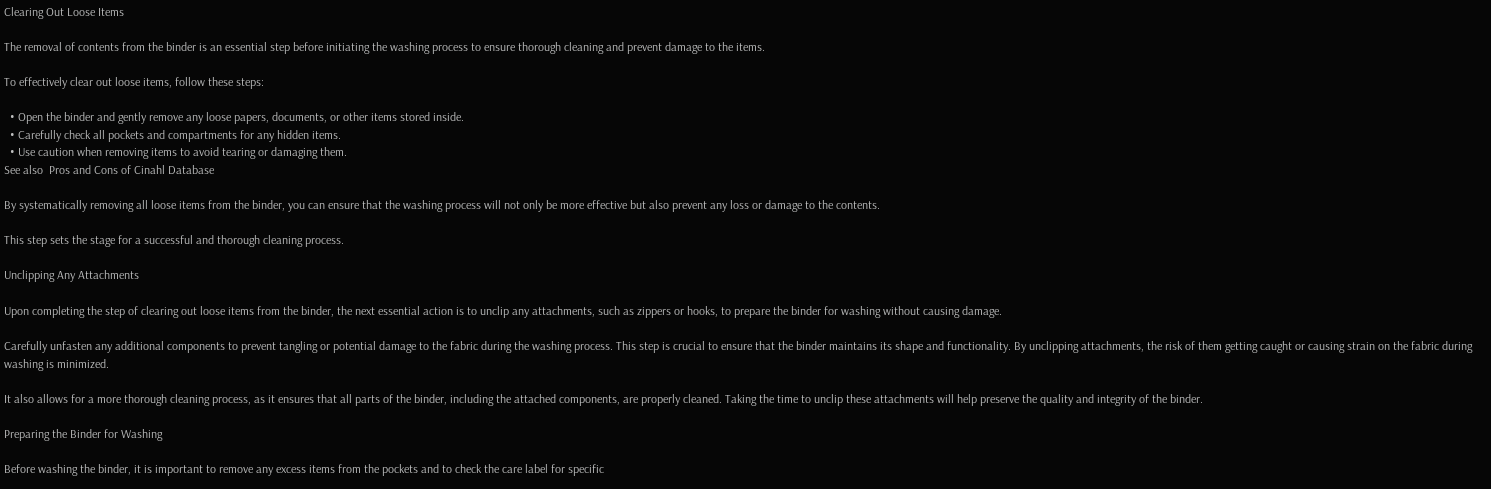Clearing Out Loose Items

The removal of contents from the binder is an essential step before initiating the washing process to ensure thorough cleaning and prevent damage to the items.

To effectively clear out loose items, follow these steps:

  • Open the binder and gently remove any loose papers, documents, or other items stored inside.
  • Carefully check all pockets and compartments for any hidden items.
  • Use caution when removing items to avoid tearing or damaging them.
See also  Pros and Cons of Cinahl Database

By systematically removing all loose items from the binder, you can ensure that the washing process will not only be more effective but also prevent any loss or damage to the contents.

This step sets the stage for a successful and thorough cleaning process.

Unclipping Any Attachments

Upon completing the step of clearing out loose items from the binder, the next essential action is to unclip any attachments, such as zippers or hooks, to prepare the binder for washing without causing damage.

Carefully unfasten any additional components to prevent tangling or potential damage to the fabric during the washing process. This step is crucial to ensure that the binder maintains its shape and functionality. By unclipping attachments, the risk of them getting caught or causing strain on the fabric during washing is minimized.

It also allows for a more thorough cleaning process, as it ensures that all parts of the binder, including the attached components, are properly cleaned. Taking the time to unclip these attachments will help preserve the quality and integrity of the binder.

Preparing the Binder for Washing

Before washing the binder, it is important to remove any excess items from the pockets and to check the care label for specific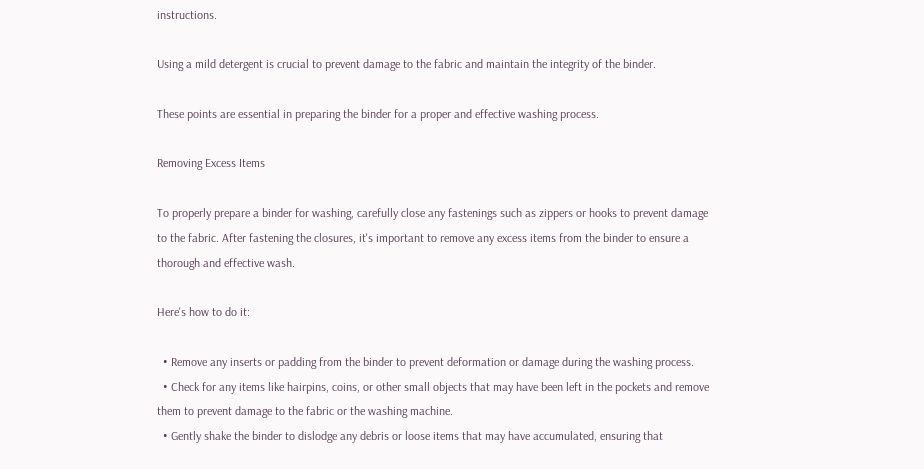instructions.

Using a mild detergent is crucial to prevent damage to the fabric and maintain the integrity of the binder.

These points are essential in preparing the binder for a proper and effective washing process.

Removing Excess Items

To properly prepare a binder for washing, carefully close any fastenings such as zippers or hooks to prevent damage to the fabric. After fastening the closures, it's important to remove any excess items from the binder to ensure a thorough and effective wash.

Here's how to do it:

  • Remove any inserts or padding from the binder to prevent deformation or damage during the washing process.
  • Check for any items like hairpins, coins, or other small objects that may have been left in the pockets and remove them to prevent damage to the fabric or the washing machine.
  • Gently shake the binder to dislodge any debris or loose items that may have accumulated, ensuring that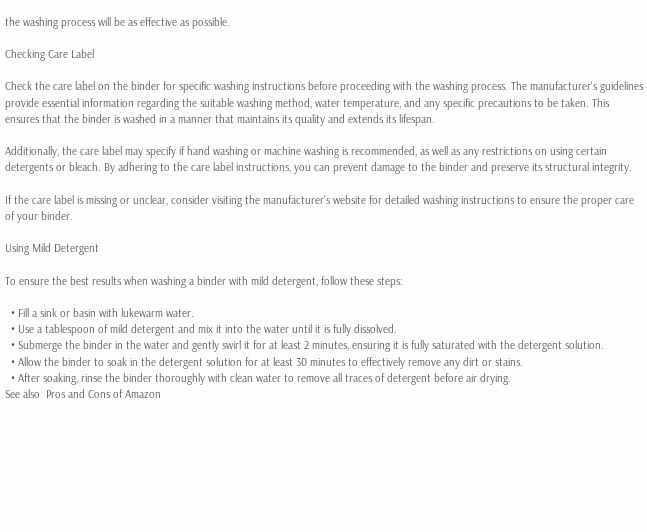the washing process will be as effective as possible.

Checking Care Label

Check the care label on the binder for specific washing instructions before proceeding with the washing process. The manufacturer's guidelines provide essential information regarding the suitable washing method, water temperature, and any specific precautions to be taken. This ensures that the binder is washed in a manner that maintains its quality and extends its lifespan.

Additionally, the care label may specify if hand washing or machine washing is recommended, as well as any restrictions on using certain detergents or bleach. By adhering to the care label instructions, you can prevent damage to the binder and preserve its structural integrity.

If the care label is missing or unclear, consider visiting the manufacturer's website for detailed washing instructions to ensure the proper care of your binder.

Using Mild Detergent

To ensure the best results when washing a binder with mild detergent, follow these steps:

  • Fill a sink or basin with lukewarm water.
  • Use a tablespoon of mild detergent and mix it into the water until it is fully dissolved.
  • Submerge the binder in the water and gently swirl it for at least 2 minutes, ensuring it is fully saturated with the detergent solution.
  • Allow the binder to soak in the detergent solution for at least 30 minutes to effectively remove any dirt or stains.
  • After soaking, rinse the binder thoroughly with clean water to remove all traces of detergent before air drying.
See also  Pros and Cons of Amazon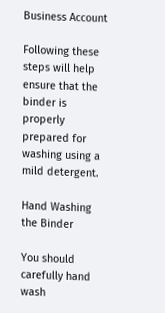Business Account

Following these steps will help ensure that the binder is properly prepared for washing using a mild detergent.

Hand Washing the Binder

You should carefully hand wash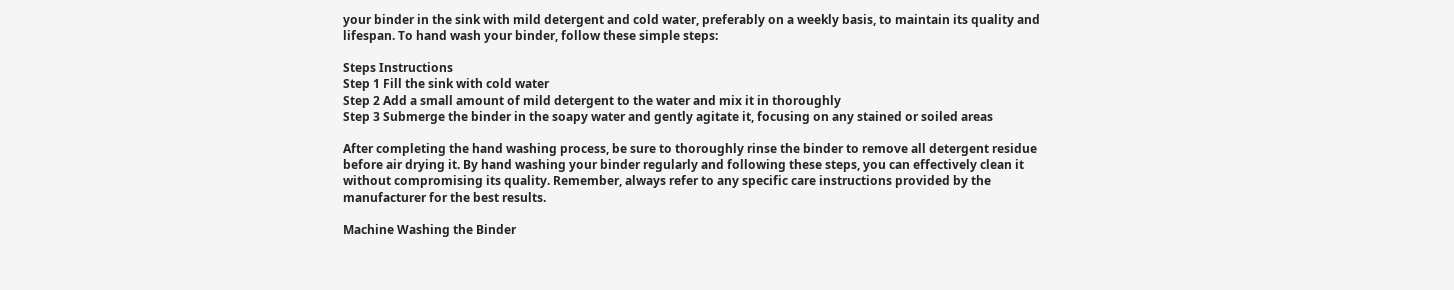your binder in the sink with mild detergent and cold water, preferably on a weekly basis, to maintain its quality and lifespan. To hand wash your binder, follow these simple steps:

Steps Instructions
Step 1 Fill the sink with cold water
Step 2 Add a small amount of mild detergent to the water and mix it in thoroughly
Step 3 Submerge the binder in the soapy water and gently agitate it, focusing on any stained or soiled areas

After completing the hand washing process, be sure to thoroughly rinse the binder to remove all detergent residue before air drying it. By hand washing your binder regularly and following these steps, you can effectively clean it without compromising its quality. Remember, always refer to any specific care instructions provided by the manufacturer for the best results.

Machine Washing the Binder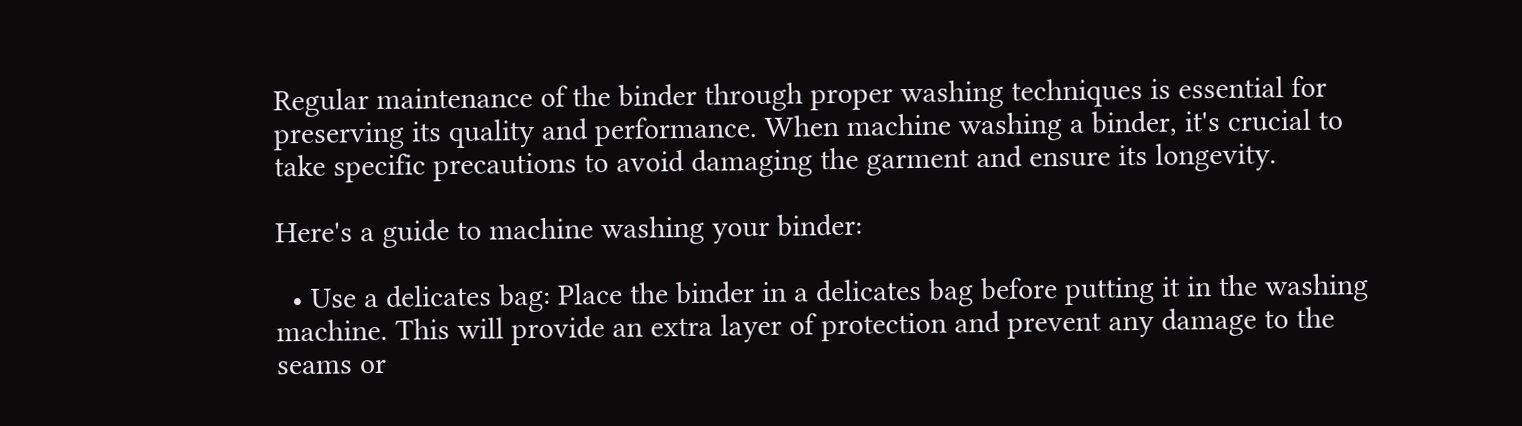Regular maintenance of the binder through proper washing techniques is essential for preserving its quality and performance. When machine washing a binder, it's crucial to take specific precautions to avoid damaging the garment and ensure its longevity.

Here's a guide to machine washing your binder:

  • Use a delicates bag: Place the binder in a delicates bag before putting it in the washing machine. This will provide an extra layer of protection and prevent any damage to the seams or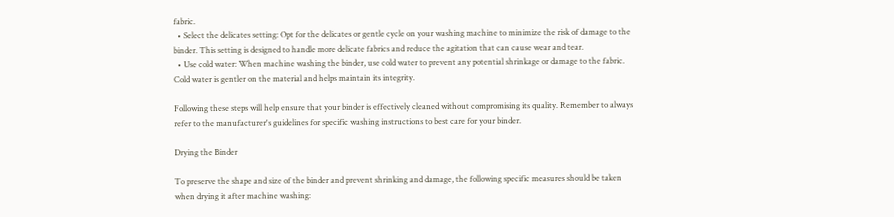fabric.
  • Select the delicates setting: Opt for the delicates or gentle cycle on your washing machine to minimize the risk of damage to the binder. This setting is designed to handle more delicate fabrics and reduce the agitation that can cause wear and tear.
  • Use cold water: When machine washing the binder, use cold water to prevent any potential shrinkage or damage to the fabric. Cold water is gentler on the material and helps maintain its integrity.

Following these steps will help ensure that your binder is effectively cleaned without compromising its quality. Remember to always refer to the manufacturer's guidelines for specific washing instructions to best care for your binder.

Drying the Binder

To preserve the shape and size of the binder and prevent shrinking and damage, the following specific measures should be taken when drying it after machine washing: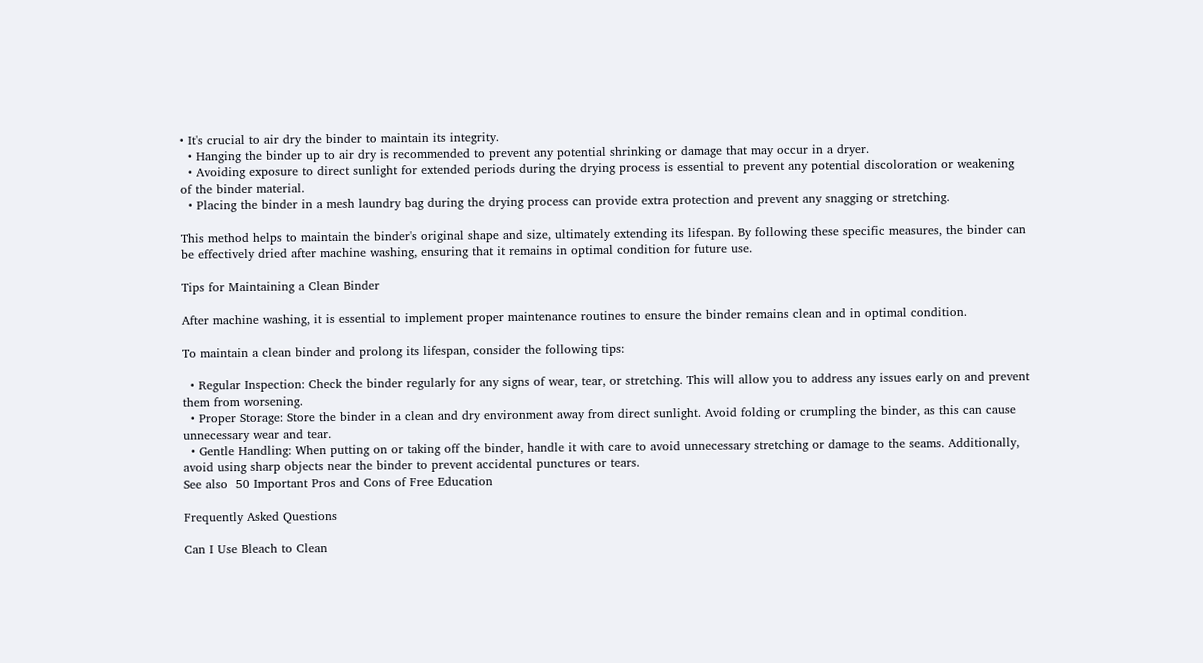• It's crucial to air dry the binder to maintain its integrity.
  • Hanging the binder up to air dry is recommended to prevent any potential shrinking or damage that may occur in a dryer.
  • Avoiding exposure to direct sunlight for extended periods during the drying process is essential to prevent any potential discoloration or weakening of the binder material.
  • Placing the binder in a mesh laundry bag during the drying process can provide extra protection and prevent any snagging or stretching.

This method helps to maintain the binder's original shape and size, ultimately extending its lifespan. By following these specific measures, the binder can be effectively dried after machine washing, ensuring that it remains in optimal condition for future use.

Tips for Maintaining a Clean Binder

After machine washing, it is essential to implement proper maintenance routines to ensure the binder remains clean and in optimal condition.

To maintain a clean binder and prolong its lifespan, consider the following tips:

  • Regular Inspection: Check the binder regularly for any signs of wear, tear, or stretching. This will allow you to address any issues early on and prevent them from worsening.
  • Proper Storage: Store the binder in a clean and dry environment away from direct sunlight. Avoid folding or crumpling the binder, as this can cause unnecessary wear and tear.
  • Gentle Handling: When putting on or taking off the binder, handle it with care to avoid unnecessary stretching or damage to the seams. Additionally, avoid using sharp objects near the binder to prevent accidental punctures or tears.
See also  50 Important Pros and Cons of Free Education

Frequently Asked Questions

Can I Use Bleach to Clean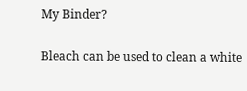My Binder?

Bleach can be used to clean a white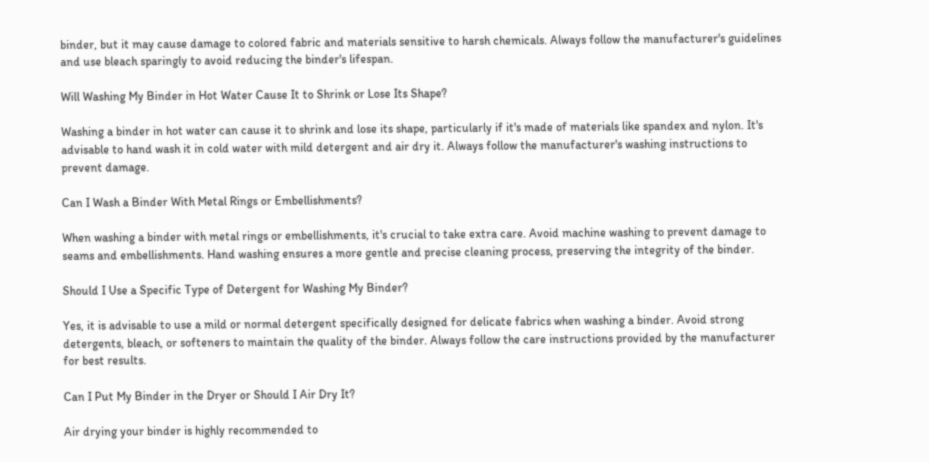binder, but it may cause damage to colored fabric and materials sensitive to harsh chemicals. Always follow the manufacturer's guidelines and use bleach sparingly to avoid reducing the binder's lifespan.

Will Washing My Binder in Hot Water Cause It to Shrink or Lose Its Shape?

Washing a binder in hot water can cause it to shrink and lose its shape, particularly if it's made of materials like spandex and nylon. It's advisable to hand wash it in cold water with mild detergent and air dry it. Always follow the manufacturer's washing instructions to prevent damage.

Can I Wash a Binder With Metal Rings or Embellishments?

When washing a binder with metal rings or embellishments, it's crucial to take extra care. Avoid machine washing to prevent damage to seams and embellishments. Hand washing ensures a more gentle and precise cleaning process, preserving the integrity of the binder.

Should I Use a Specific Type of Detergent for Washing My Binder?

Yes, it is advisable to use a mild or normal detergent specifically designed for delicate fabrics when washing a binder. Avoid strong detergents, bleach, or softeners to maintain the quality of the binder. Always follow the care instructions provided by the manufacturer for best results.

Can I Put My Binder in the Dryer or Should I Air Dry It?

Air drying your binder is highly recommended to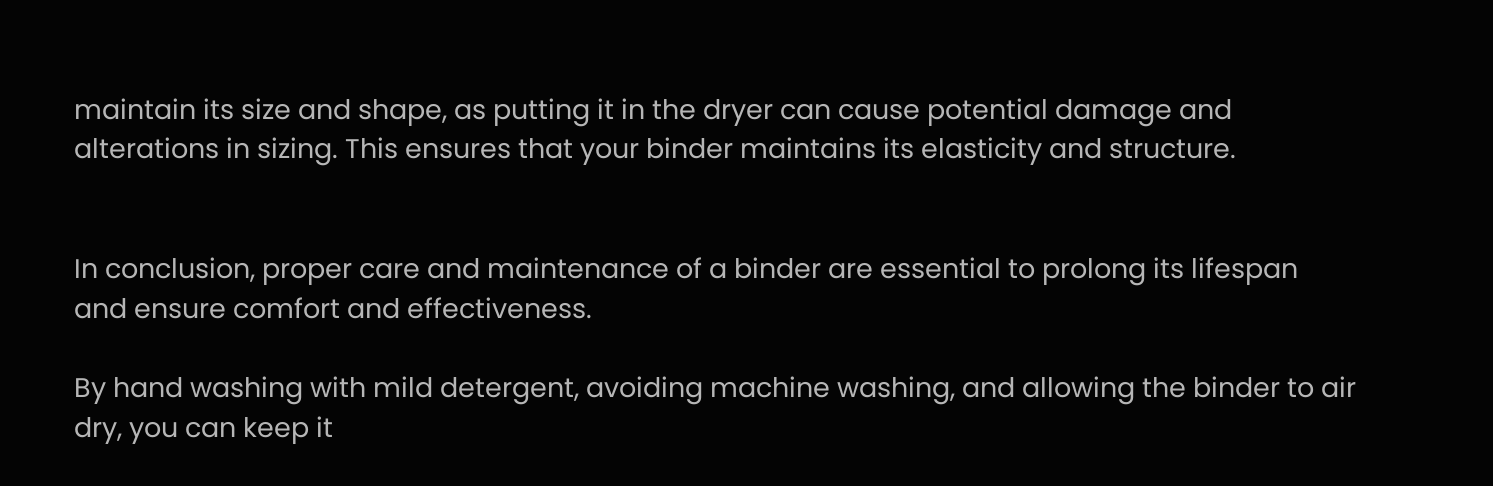maintain its size and shape, as putting it in the dryer can cause potential damage and alterations in sizing. This ensures that your binder maintains its elasticity and structure.


In conclusion, proper care and maintenance of a binder are essential to prolong its lifespan and ensure comfort and effectiveness.

By hand washing with mild detergent, avoiding machine washing, and allowing the binder to air dry, you can keep it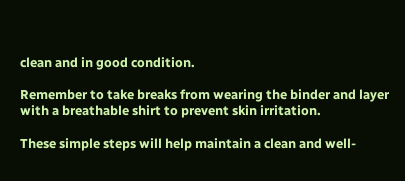clean and in good condition.

Remember to take breaks from wearing the binder and layer with a breathable shirt to prevent skin irritation.

These simple steps will help maintain a clean and well-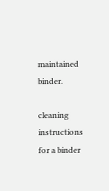maintained binder.

cleaning instructions for a binder